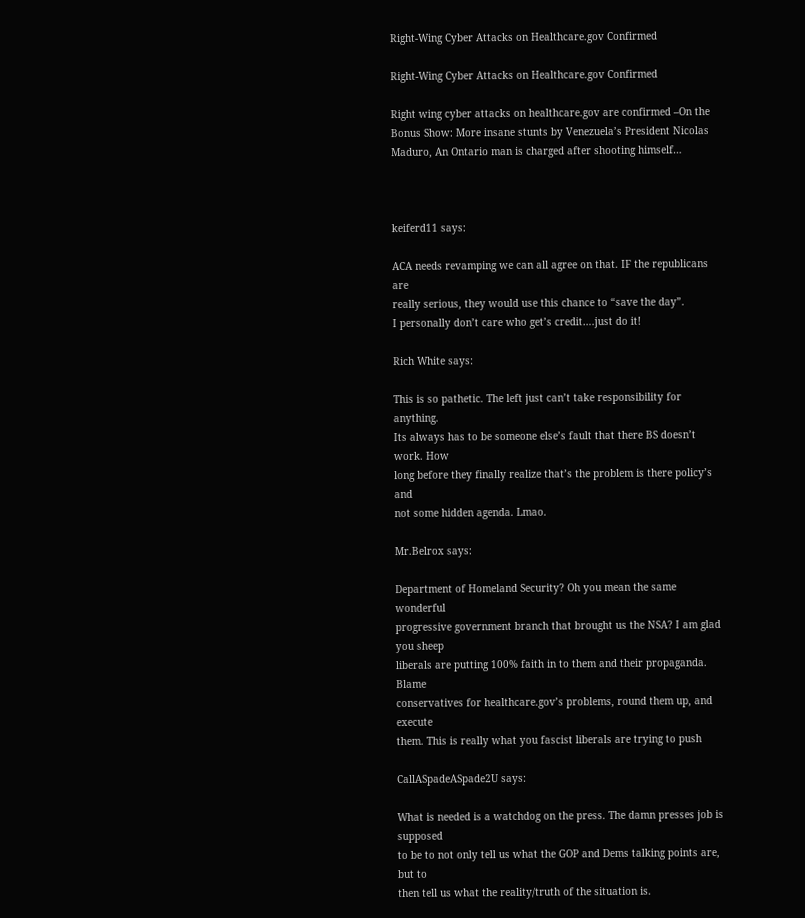Right-Wing Cyber Attacks on Healthcare.gov Confirmed

Right-Wing Cyber Attacks on Healthcare.gov Confirmed

Right wing cyber attacks on healthcare.gov are confirmed –On the Bonus Show: More insane stunts by Venezuela’s President Nicolas Maduro, An Ontario man is charged after shooting himself…



keiferd11 says:

ACA needs revamping we can all agree on that. IF the republicans are
really serious, they would use this chance to “save the day”.
I personally don’t care who get’s credit….just do it!

Rich White says:

This is so pathetic. The left just can’t take responsibility for anything.
Its always has to be someone else’s fault that there BS doesn’t work. How
long before they finally realize that’s the problem is there policy’s and
not some hidden agenda. Lmao.

Mr.Belrox says:

Department of Homeland Security? Oh you mean the same wonderful
progressive government branch that brought us the NSA? I am glad you sheep
liberals are putting 100% faith in to them and their propaganda. Blame
conservatives for healthcare.gov’s problems, round them up, and execute
them. This is really what you fascist liberals are trying to push

CallASpadeASpade2U says:

What is needed is a watchdog on the press. The damn presses job is supposed
to be to not only tell us what the GOP and Dems talking points are, but to
then tell us what the reality/truth of the situation is.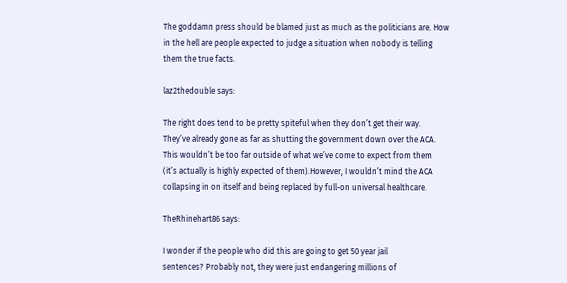The goddamn press should be blamed just as much as the politicians are. How
in the hell are people expected to judge a situation when nobody is telling
them the true facts.

laz2thedouble says:

The right does tend to be pretty spiteful when they don’t get their way.
They’ve already gone as far as shutting the government down over the ACA.
This wouldn’t be too far outside of what we’ve come to expect from them
(it’s actually is highly expected of them).However, I wouldn’t mind the ACA
collapsing in on itself and being replaced by full-on universal healthcare.

TheRhinehart86 says:

I wonder if the people who did this are going to get 50 year jail
sentences? Probably not, they were just endangering millions of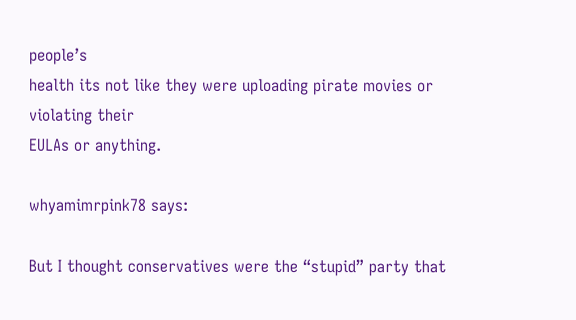people’s
health its not like they were uploading pirate movies or violating their
EULAs or anything.

whyamimrpink78 says:

But I thought conservatives were the “stupid” party that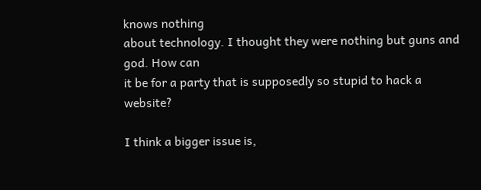knows nothing
about technology. I thought they were nothing but guns and god. How can
it be for a party that is supposedly so stupid to hack a website?

I think a bigger issue is,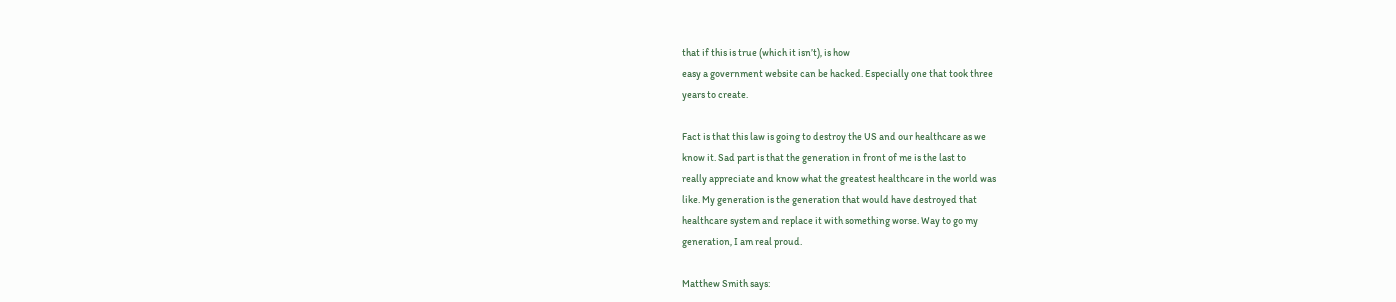that if this is true (which it isn’t), is how
easy a government website can be hacked. Especially one that took three
years to create.

Fact is that this law is going to destroy the US and our healthcare as we
know it. Sad part is that the generation in front of me is the last to
really appreciate and know what the greatest healthcare in the world was
like. My generation is the generation that would have destroyed that
healthcare system and replace it with something worse. Way to go my
generation, I am real proud.

Matthew Smith says: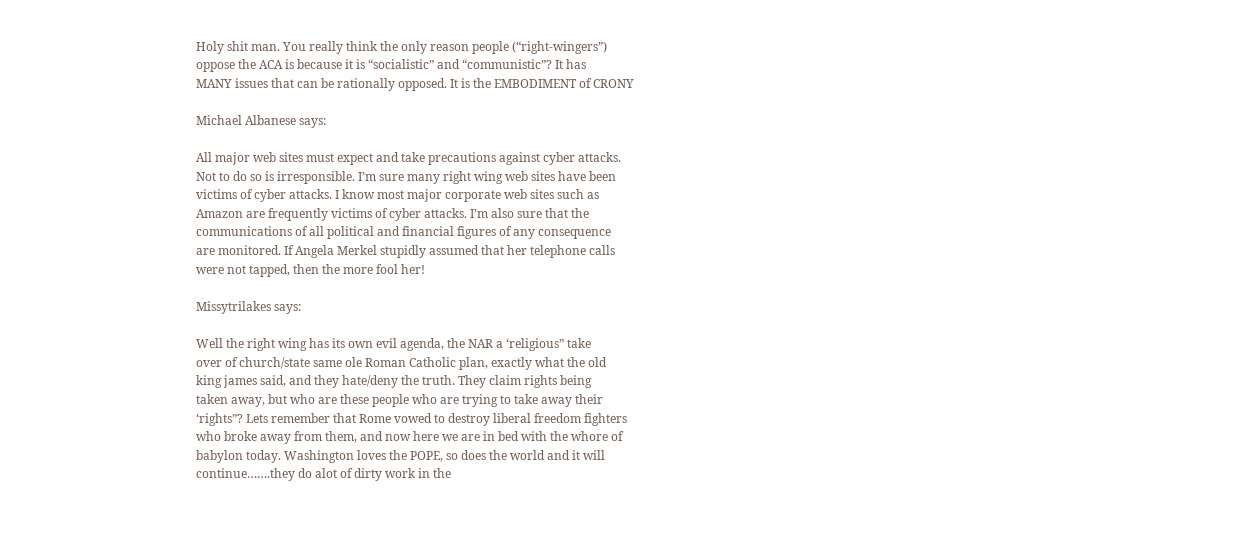Holy shit man. You really think the only reason people (“right-wingers”)
oppose the ACA is because it is “socialistic” and “communistic”? It has
MANY issues that can be rationally opposed. It is the EMBODIMENT of CRONY

Michael Albanese says:

All major web sites must expect and take precautions against cyber attacks.
Not to do so is irresponsible. I’m sure many right wing web sites have been
victims of cyber attacks. I know most major corporate web sites such as
Amazon are frequently victims of cyber attacks. I’m also sure that the
communications of all political and financial figures of any consequence
are monitored. If Angela Merkel stupidly assumed that her telephone calls
were not tapped, then the more fool her!

Missytrilakes says:

Well the right wing has its own evil agenda, the NAR a ‘religious” take
over of church/state same ole Roman Catholic plan, exactly what the old
king james said, and they hate/deny the truth. They claim rights being
taken away, but who are these people who are trying to take away their
‘rights”? Lets remember that Rome vowed to destroy liberal freedom fighters
who broke away from them, and now here we are in bed with the whore of
babylon today. Washington loves the POPE, so does the world and it will
continue…….they do alot of dirty work in the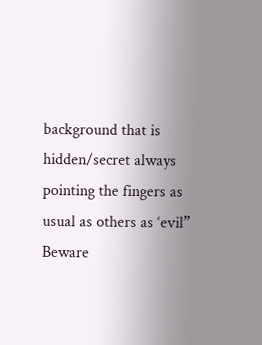background that is
hidden/secret always pointing the fingers as usual as others as ‘evil”
Beware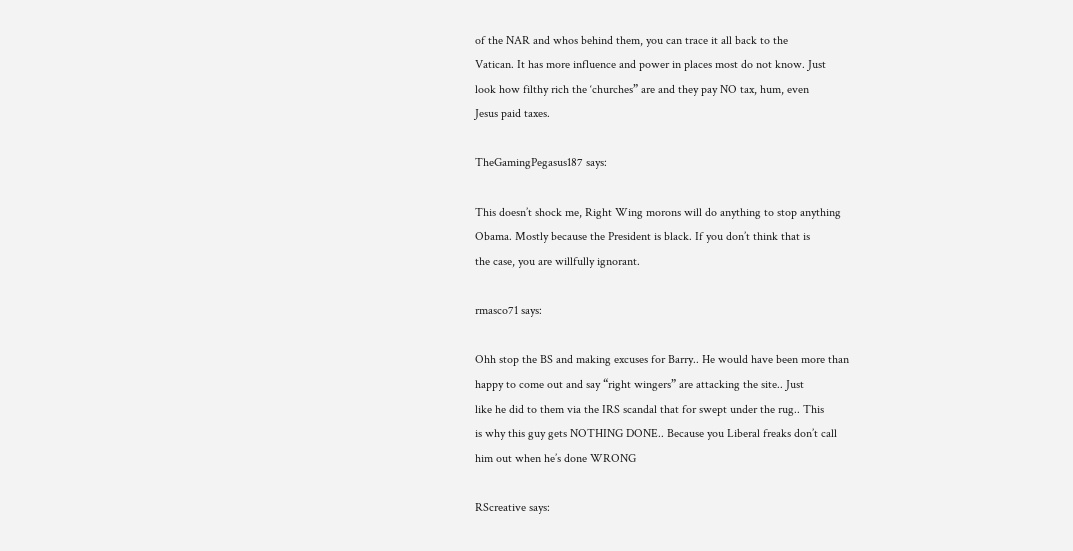of the NAR and whos behind them, you can trace it all back to the
Vatican. It has more influence and power in places most do not know. Just
look how filthy rich the ‘churches” are and they pay NO tax, hum, even
Jesus paid taxes.

TheGamingPegasus187 says:

This doesn’t shock me, Right Wing morons will do anything to stop anything
Obama. Mostly because the President is black. If you don’t think that is
the case, you are willfully ignorant.

rmasco71 says:

Ohh stop the BS and making excuses for Barry.. He would have been more than
happy to come out and say “right wingers” are attacking the site.. Just
like he did to them via the IRS scandal that for swept under the rug.. This
is why this guy gets NOTHING DONE.. Because you Liberal freaks don’t call
him out when he’s done WRONG

RScreative says: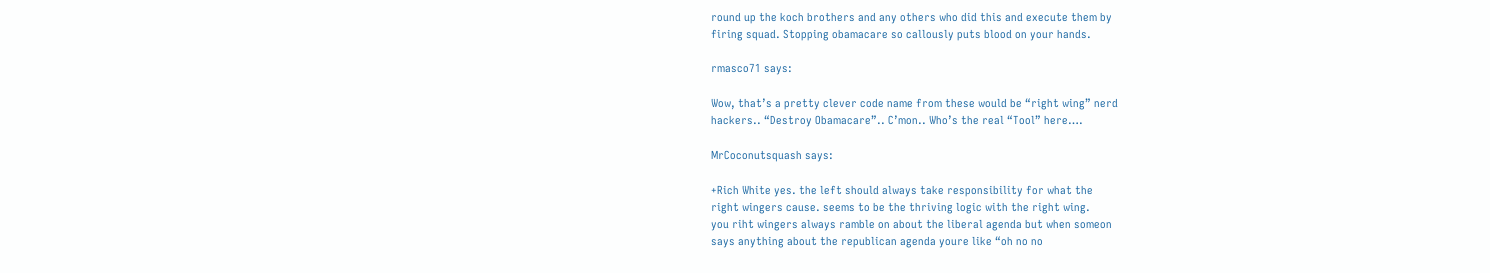round up the koch brothers and any others who did this and execute them by
firing squad. Stopping obamacare so callously puts blood on your hands.

rmasco71 says:

Wow, that’s a pretty clever code name from these would be “right wing” nerd
hackers.. “Destroy Obamacare”.. C’mon.. Who’s the real “Tool” here….

MrCoconutsquash says:

+Rich White yes. the left should always take responsibility for what the
right wingers cause. seems to be the thriving logic with the right wing.
you riht wingers always ramble on about the liberal agenda but when someon
says anything about the republican agenda youre like “oh no no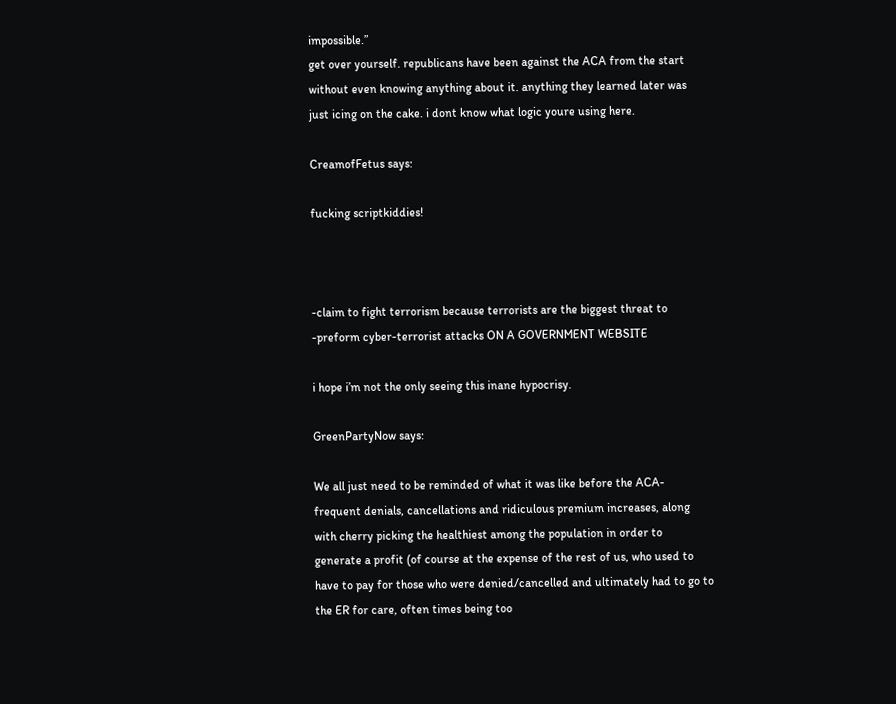impossible.”
get over yourself. republicans have been against the ACA from the start
without even knowing anything about it. anything they learned later was
just icing on the cake. i dont know what logic youre using here.

CreamofFetus says:

fucking scriptkiddies!



-claim to fight terrorism because terrorists are the biggest threat to
-preform cyber-terrorist attacks ON A GOVERNMENT WEBSITE

i hope i’m not the only seeing this inane hypocrisy.

GreenPartyNow says:

We all just need to be reminded of what it was like before the ACA-
frequent denials, cancellations and ridiculous premium increases, along
with cherry picking the healthiest among the population in order to
generate a profit (of course at the expense of the rest of us, who used to
have to pay for those who were denied/cancelled and ultimately had to go to
the ER for care, often times being too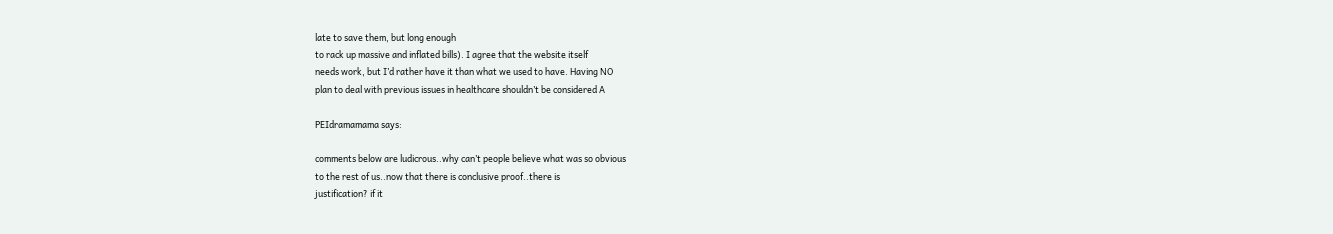late to save them, but long enough
to rack up massive and inflated bills). I agree that the website itself
needs work, but I’d rather have it than what we used to have. Having NO
plan to deal with previous issues in healthcare shouldn’t be considered A

PEIdramamama says:

comments below are ludicrous..why can’t people believe what was so obvious
to the rest of us..now that there is conclusive proof..there is
justification? if it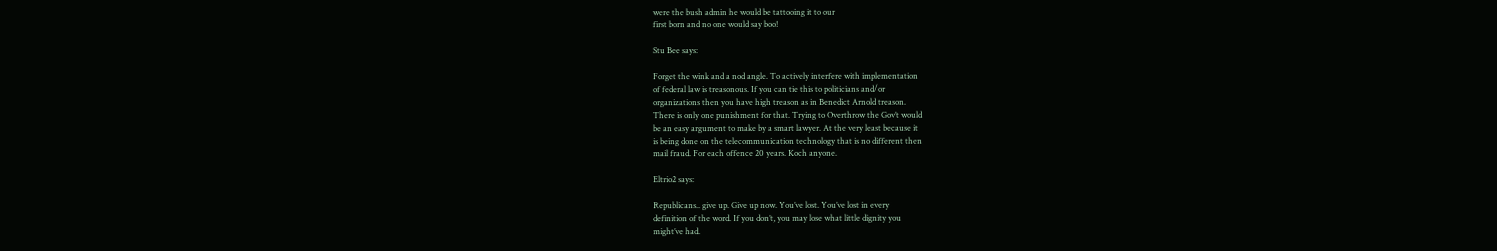were the bush admin he would be tattooing it to our
first born and no one would say boo!

Stu Bee says:

Forget the wink and a nod angle. To actively interfere with implementation
of federal law is treasonous. If you can tie this to politicians and/or
organizations then you have high treason as in Benedict Arnold treason.
There is only one punishment for that. Trying to Overthrow the Gov’t would
be an easy argument to make by a smart lawyer. At the very least because it
is being done on the telecommunication technology that is no different then
mail fraud. For each offence 20 years. Koch anyone.

Eltrio2 says:

Republicans.. give up. Give up now. You’ve lost. You’ve lost in every
definition of the word. If you don’t, you may lose what little dignity you
might’ve had.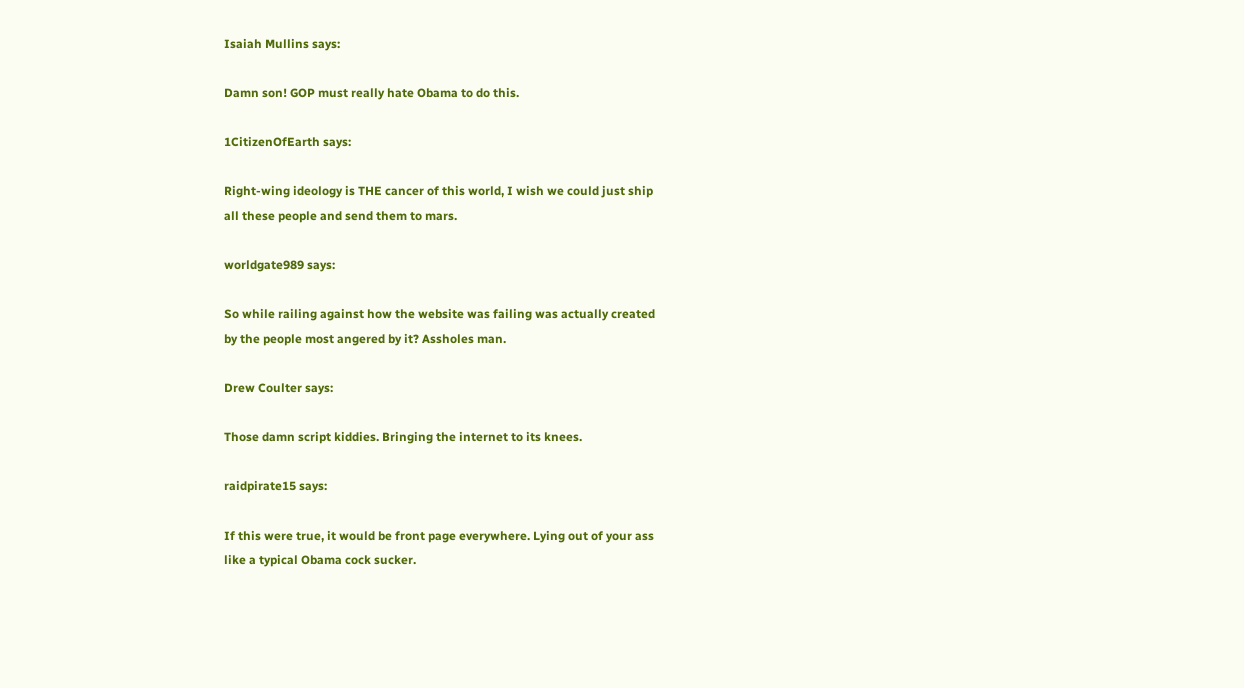Isaiah Mullins says:

Damn son! GOP must really hate Obama to do this.

1CitizenOfEarth says:

Right-wing ideology is THE cancer of this world, I wish we could just ship
all these people and send them to mars.

worldgate989 says:

So while railing against how the website was failing was actually created
by the people most angered by it? Assholes man.

Drew Coulter says:

Those damn script kiddies. Bringing the internet to its knees.

raidpirate15 says:

If this were true, it would be front page everywhere. Lying out of your ass
like a typical Obama cock sucker.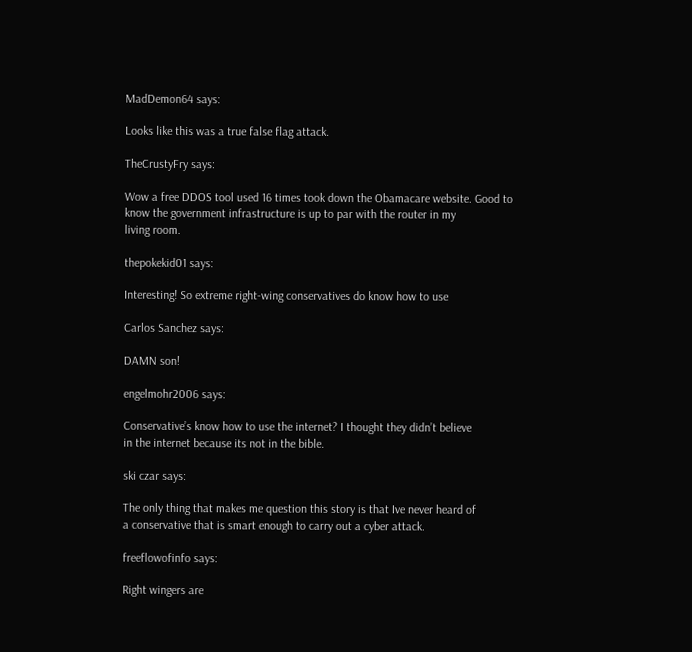MadDemon64 says:

Looks like this was a true false flag attack.

TheCrustyFry says:

Wow a free DDOS tool used 16 times took down the Obamacare website. Good to
know the government infrastructure is up to par with the router in my
living room.

thepokekid01 says:

Interesting! So extreme right-wing conservatives do know how to use

Carlos Sanchez says:

DAMN son!

engelmohr2006 says:

Conservative’s know how to use the internet? I thought they didn’t believe
in the internet because its not in the bible.

ski czar says:

The only thing that makes me question this story is that Ive never heard of
a conservative that is smart enough to carry out a cyber attack.

freeflowofinfo says:

Right wingers are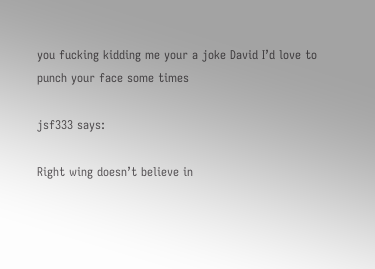you fucking kidding me your a joke David I’d love to
punch your face some times

jsf333 says:

Right wing doesn’t believe in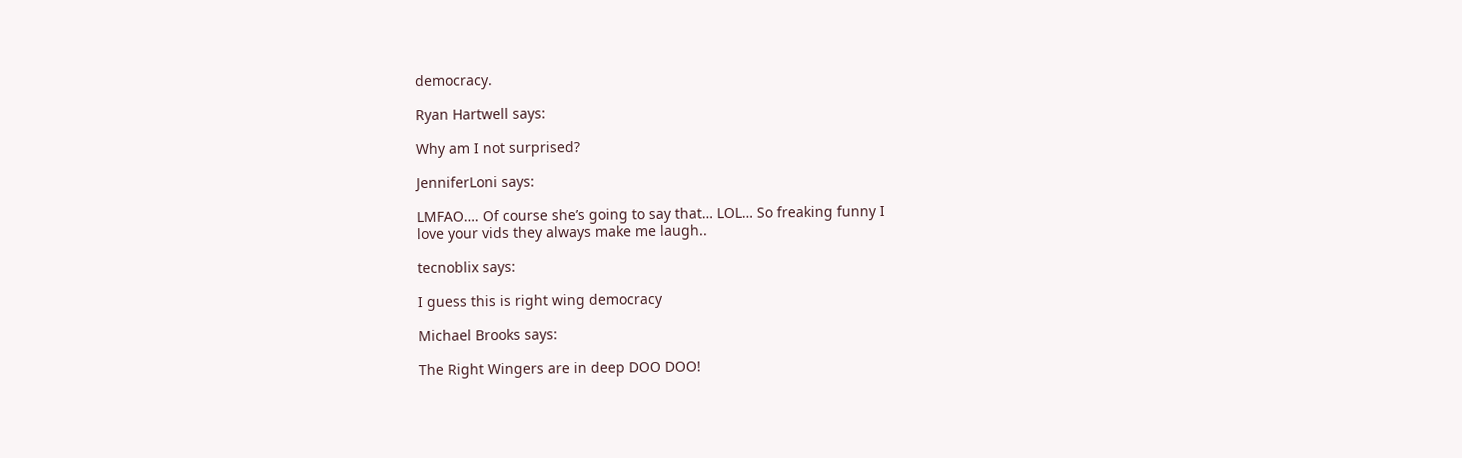democracy.

Ryan Hartwell says:

Why am I not surprised?

JenniferLoni says:

LMFAO…. Of course she’s going to say that… LOL… So freaking funny I
love your vids they always make me laugh..

tecnoblix says:

I guess this is right wing democracy

Michael Brooks says:

The Right Wingers are in deep DOO DOO!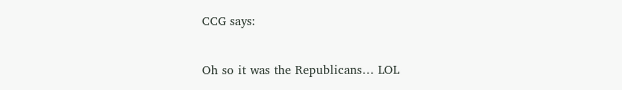CCG says:

Oh so it was the Republicans… LOL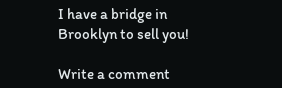I have a bridge in Brooklyn to sell you!

Write a comment